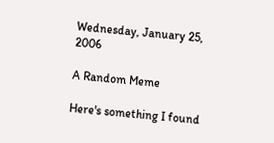Wednesday, January 25, 2006

A Random Meme

Here's something I found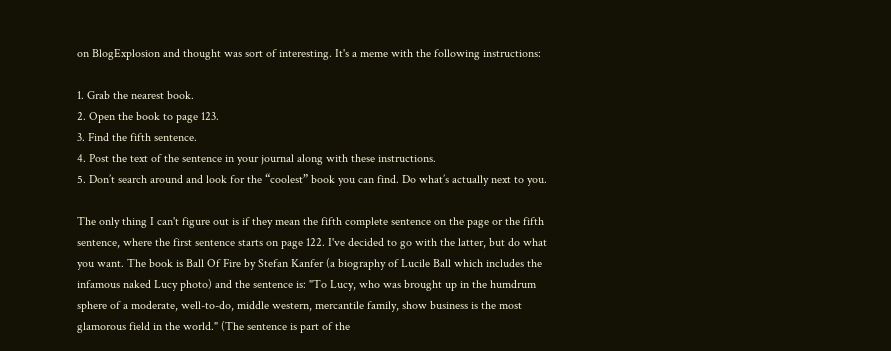on BlogExplosion and thought was sort of interesting. It's a meme with the following instructions:

1. Grab the nearest book.
2. Open the book to page 123.
3. Find the fifth sentence.
4. Post the text of the sentence in your journal along with these instructions.
5. Don’t search around and look for the “coolest” book you can find. Do what’s actually next to you.

The only thing I can't figure out is if they mean the fifth complete sentence on the page or the fifth sentence, where the first sentence starts on page 122. I've decided to go with the latter, but do what you want. The book is Ball Of Fire by Stefan Kanfer (a biography of Lucile Ball which includes the infamous naked Lucy photo) and the sentence is: "To Lucy, who was brought up in the humdrum sphere of a moderate, well-to-do, middle western, mercantile family, show business is the most glamorous field in the world." (The sentence is part of the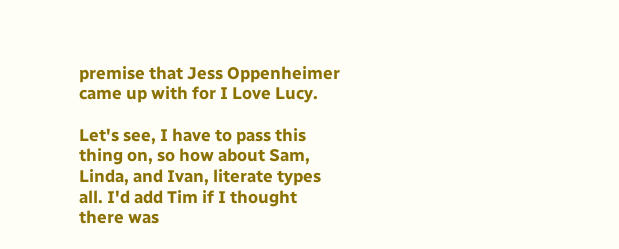premise that Jess Oppenheimer came up with for I Love Lucy.

Let's see, I have to pass this thing on, so how about Sam, Linda, and Ivan, literate types all. I'd add Tim if I thought there was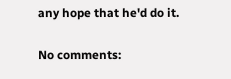any hope that he'd do it.

No comments: